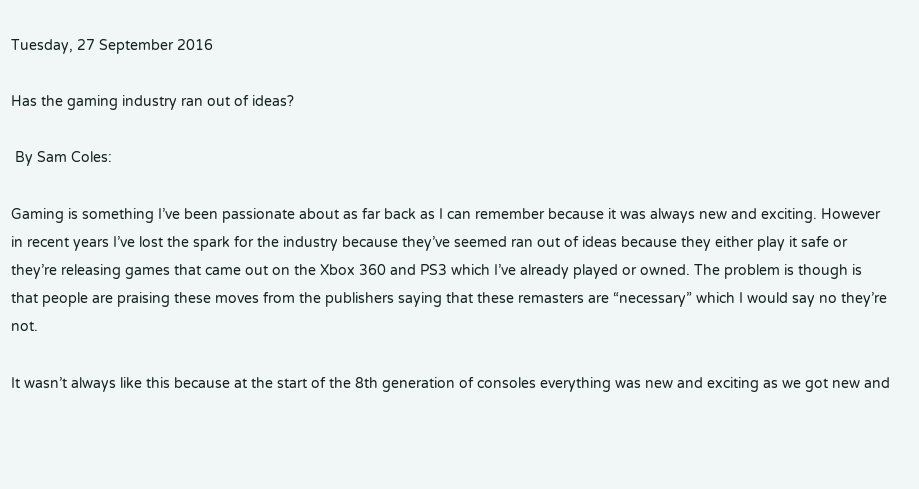Tuesday, 27 September 2016

Has the gaming industry ran out of ideas?

 By Sam Coles:

Gaming is something I’ve been passionate about as far back as I can remember because it was always new and exciting. However in recent years I’ve lost the spark for the industry because they’ve seemed ran out of ideas because they either play it safe or they’re releasing games that came out on the Xbox 360 and PS3 which I’ve already played or owned. The problem is though is that people are praising these moves from the publishers saying that these remasters are “necessary” which I would say no they’re not.

It wasn’t always like this because at the start of the 8th generation of consoles everything was new and exciting as we got new and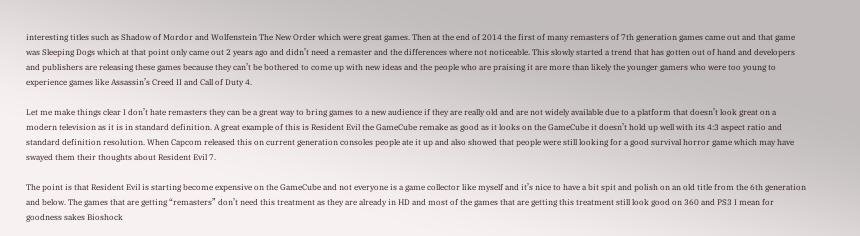interesting titles such as Shadow of Mordor and Wolfenstein The New Order which were great games. Then at the end of 2014 the first of many remasters of 7th generation games came out and that game was Sleeping Dogs which at that point only came out 2 years ago and didn’t need a remaster and the differences where not noticeable. This slowly started a trend that has gotten out of hand and developers and publishers are releasing these games because they can’t be bothered to come up with new ideas and the people who are praising it are more than likely the younger gamers who were too young to experience games like Assassin’s Creed II and Call of Duty 4.

Let me make things clear I don’t hate remasters they can be a great way to bring games to a new audience if they are really old and are not widely available due to a platform that doesn’t look great on a modern television as it is in standard definition. A great example of this is Resident Evil the GameCube remake as good as it looks on the GameCube it doesn’t hold up well with its 4:3 aspect ratio and standard definition resolution. When Capcom released this on current generation consoles people ate it up and also showed that people were still looking for a good survival horror game which may have swayed them their thoughts about Resident Evil 7.

The point is that Resident Evil is starting become expensive on the GameCube and not everyone is a game collector like myself and it’s nice to have a bit spit and polish on an old title from the 6th generation and below. The games that are getting “remasters” don’t need this treatment as they are already in HD and most of the games that are getting this treatment still look good on 360 and PS3 I mean for goodness sakes Bioshock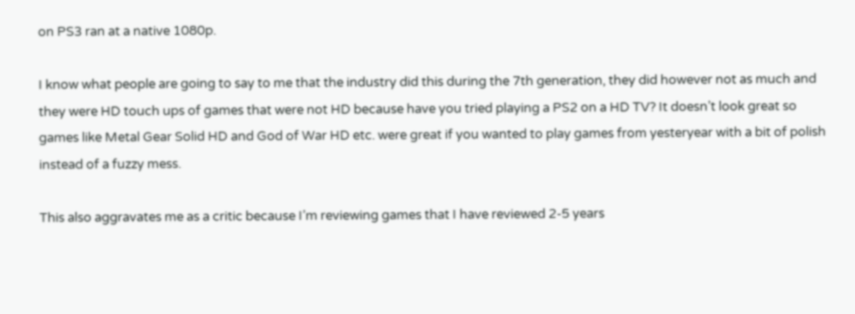on PS3 ran at a native 1080p.

I know what people are going to say to me that the industry did this during the 7th generation, they did however not as much and they were HD touch ups of games that were not HD because have you tried playing a PS2 on a HD TV? It doesn’t look great so games like Metal Gear Solid HD and God of War HD etc. were great if you wanted to play games from yesteryear with a bit of polish instead of a fuzzy mess.

This also aggravates me as a critic because I’m reviewing games that I have reviewed 2-5 years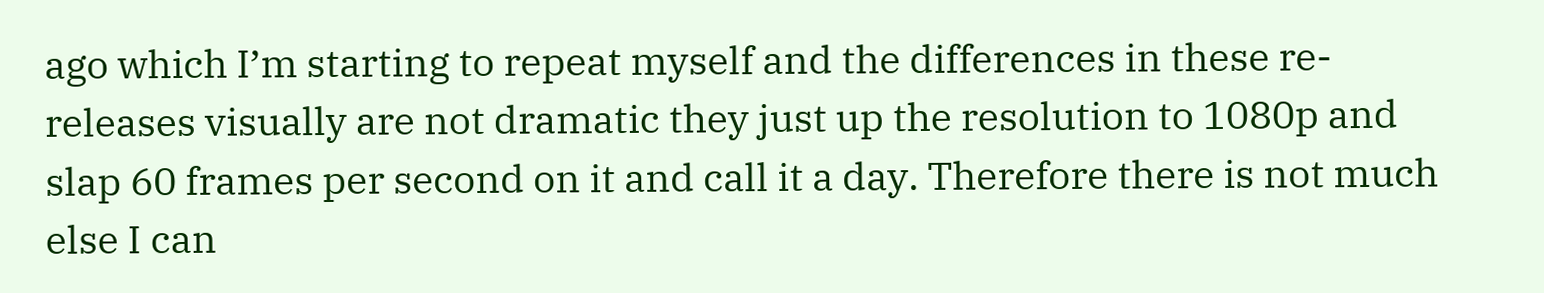ago which I’m starting to repeat myself and the differences in these re-releases visually are not dramatic they just up the resolution to 1080p and slap 60 frames per second on it and call it a day. Therefore there is not much else I can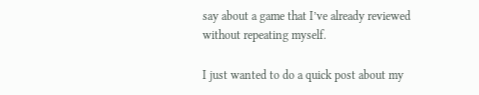say about a game that I’ve already reviewed without repeating myself.

I just wanted to do a quick post about my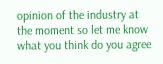opinion of the industry at the moment so let me know what you think do you agree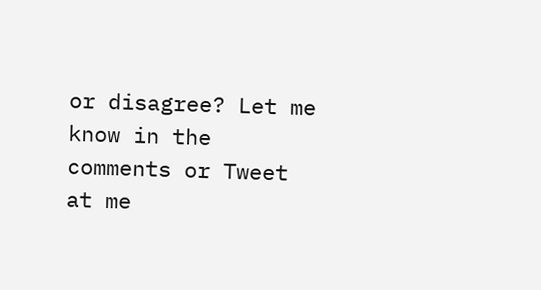or disagree? Let me know in the comments or Tweet at me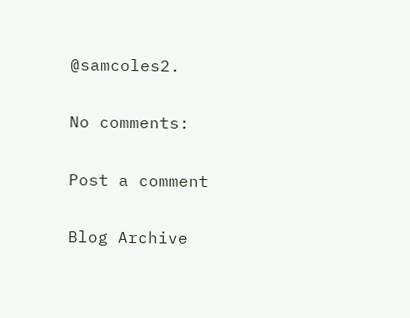@samcoles2.

No comments:

Post a comment

Blog Archive